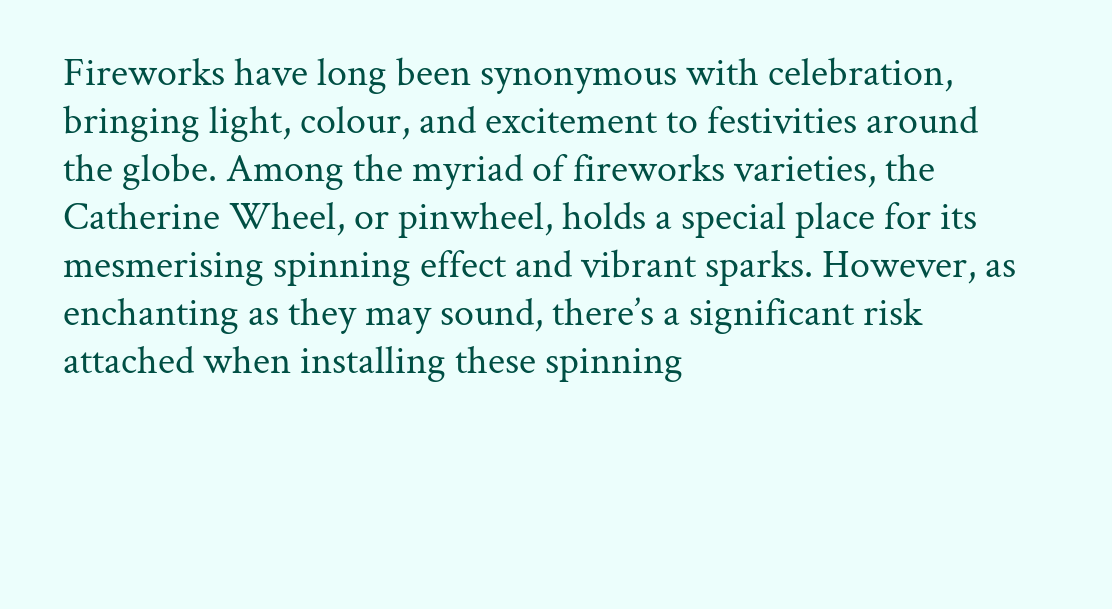Fireworks have long been synonymous with celebration, bringing light, colour, and excitement to festivities around the globe. Among the myriad of fireworks varieties, the Catherine Wheel, or pinwheel, holds a special place for its mesmerising spinning effect and vibrant sparks. However, as enchanting as they may sound, there’s a significant risk attached when installing these spinning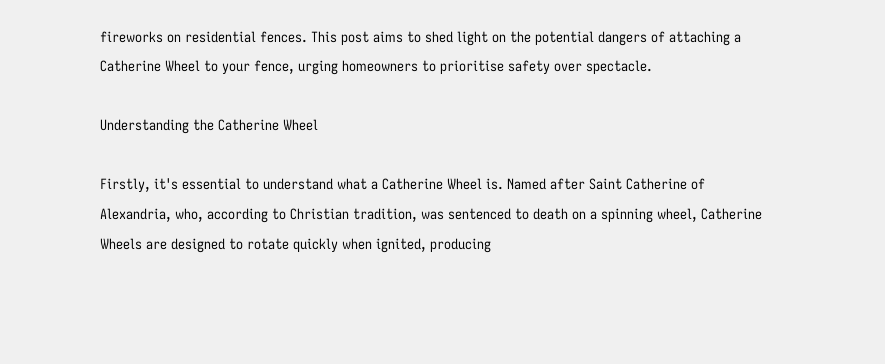fireworks on residential fences. This post aims to shed light on the potential dangers of attaching a Catherine Wheel to your fence, urging homeowners to prioritise safety over spectacle.

Understanding the Catherine Wheel

Firstly, it's essential to understand what a Catherine Wheel is. Named after Saint Catherine of Alexandria, who, according to Christian tradition, was sentenced to death on a spinning wheel, Catherine Wheels are designed to rotate quickly when ignited, producing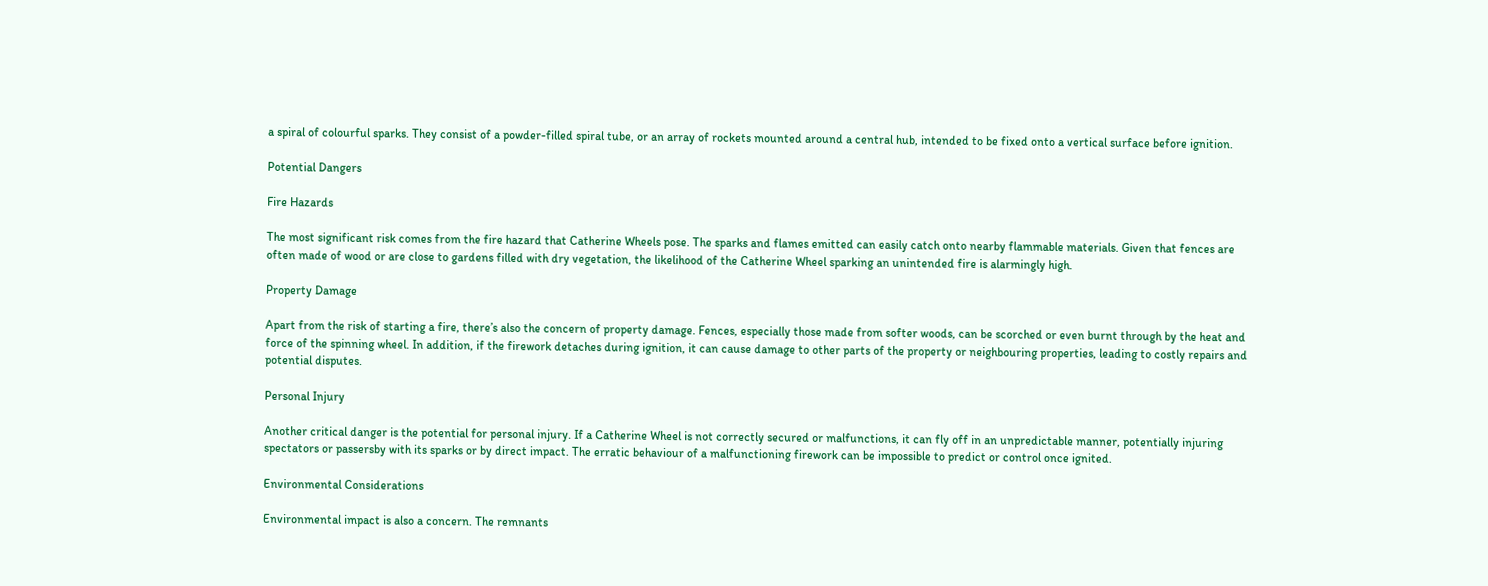a spiral of colourful sparks. They consist of a powder-filled spiral tube, or an array of rockets mounted around a central hub, intended to be fixed onto a vertical surface before ignition.

Potential Dangers

Fire Hazards

The most significant risk comes from the fire hazard that Catherine Wheels pose. The sparks and flames emitted can easily catch onto nearby flammable materials. Given that fences are often made of wood or are close to gardens filled with dry vegetation, the likelihood of the Catherine Wheel sparking an unintended fire is alarmingly high.

Property Damage

Apart from the risk of starting a fire, there’s also the concern of property damage. Fences, especially those made from softer woods, can be scorched or even burnt through by the heat and force of the spinning wheel. In addition, if the firework detaches during ignition, it can cause damage to other parts of the property or neighbouring properties, leading to costly repairs and potential disputes.

Personal Injury

Another critical danger is the potential for personal injury. If a Catherine Wheel is not correctly secured or malfunctions, it can fly off in an unpredictable manner, potentially injuring spectators or passersby with its sparks or by direct impact. The erratic behaviour of a malfunctioning firework can be impossible to predict or control once ignited.

Environmental Considerations

Environmental impact is also a concern. The remnants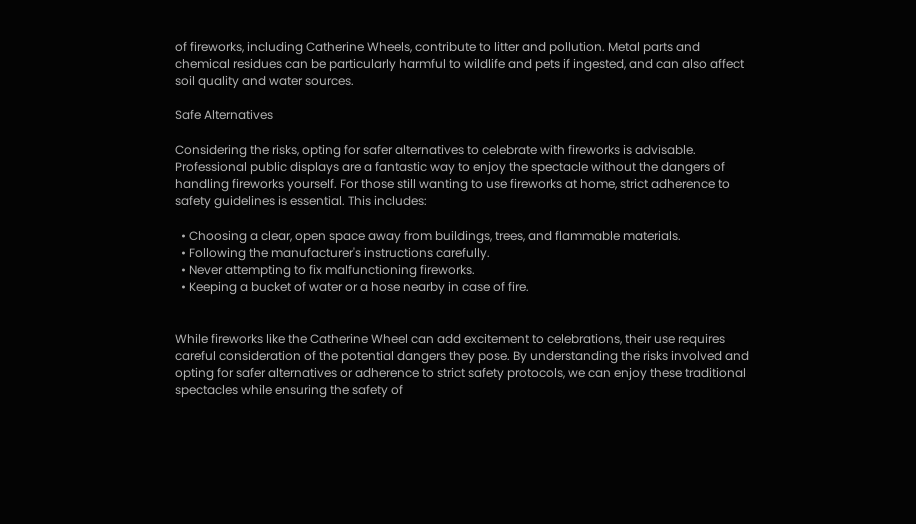of fireworks, including Catherine Wheels, contribute to litter and pollution. Metal parts and chemical residues can be particularly harmful to wildlife and pets if ingested, and can also affect soil quality and water sources.

Safe Alternatives

Considering the risks, opting for safer alternatives to celebrate with fireworks is advisable. Professional public displays are a fantastic way to enjoy the spectacle without the dangers of handling fireworks yourself. For those still wanting to use fireworks at home, strict adherence to safety guidelines is essential. This includes:

  • Choosing a clear, open space away from buildings, trees, and flammable materials.
  • Following the manufacturer's instructions carefully.
  • Never attempting to fix malfunctioning fireworks.
  • Keeping a bucket of water or a hose nearby in case of fire.


While fireworks like the Catherine Wheel can add excitement to celebrations, their use requires careful consideration of the potential dangers they pose. By understanding the risks involved and opting for safer alternatives or adherence to strict safety protocols, we can enjoy these traditional spectacles while ensuring the safety of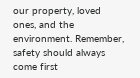our property, loved ones, and the environment. Remember, safety should always come first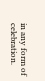in any form of celebration.